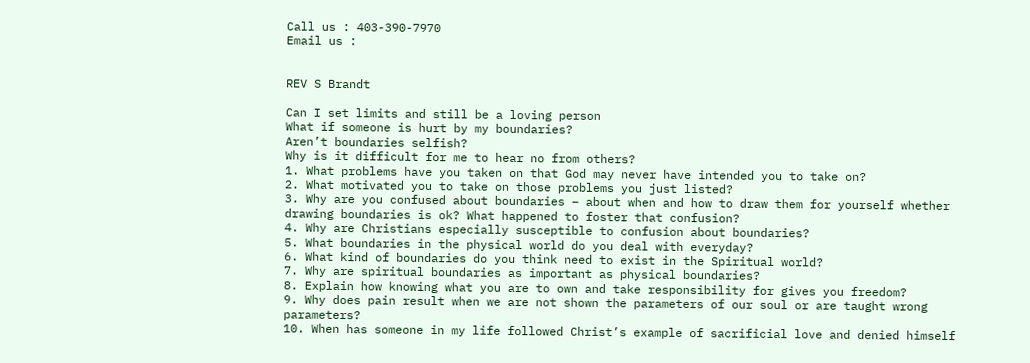Call us : 403-390-7970
Email us :


REV S Brandt

Can I set limits and still be a loving person
What if someone is hurt by my boundaries?
Aren’t boundaries selfish?
Why is it difficult for me to hear no from others?
1. What problems have you taken on that God may never have intended you to take on?
2. What motivated you to take on those problems you just listed?
3. Why are you confused about boundaries – about when and how to draw them for yourself whether drawing boundaries is ok? What happened to foster that confusion?
4. Why are Christians especially susceptible to confusion about boundaries?
5. What boundaries in the physical world do you deal with everyday?
6. What kind of boundaries do you think need to exist in the Spiritual world?
7. Why are spiritual boundaries as important as physical boundaries?
8. Explain how knowing what you are to own and take responsibility for gives you freedom?
9. Why does pain result when we are not shown the parameters of our soul or are taught wrong parameters?
10. When has someone in my life followed Christ’s example of sacrificial love and denied himself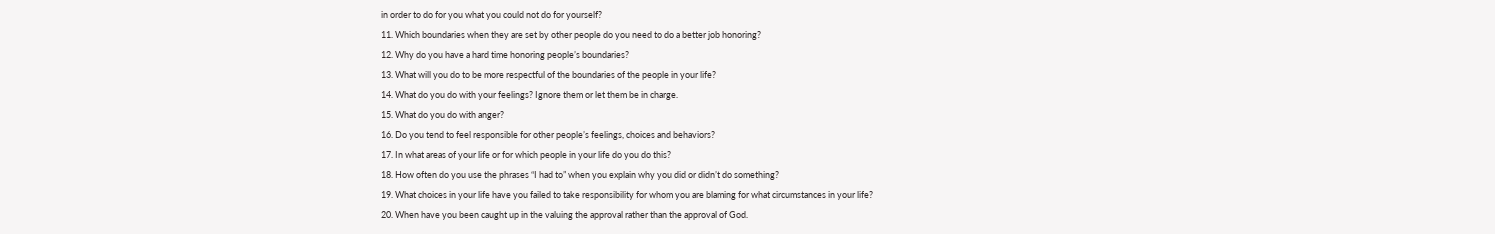in order to do for you what you could not do for yourself?
11. Which boundaries when they are set by other people do you need to do a better job honoring?
12. Why do you have a hard time honoring people’s boundaries?
13. What will you do to be more respectful of the boundaries of the people in your life?
14. What do you do with your feelings? Ignore them or let them be in charge.
15. What do you do with anger?
16. Do you tend to feel responsible for other people’s feelings, choices and behaviors?
17. In what areas of your life or for which people in your life do you do this?
18. How often do you use the phrases “I had to” when you explain why you did or didn’t do something?
19. What choices in your life have you failed to take responsibility for whom you are blaming for what circumstances in your life?
20. When have you been caught up in the valuing the approval rather than the approval of God.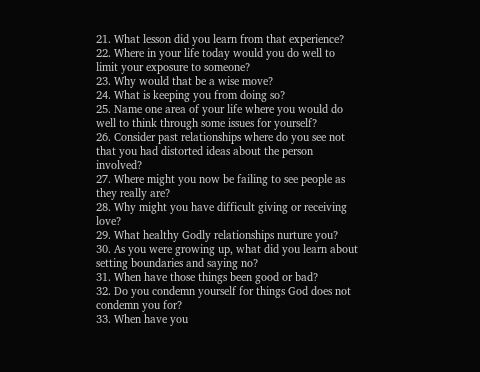21. What lesson did you learn from that experience?
22. Where in your life today would you do well to limit your exposure to someone?
23. Why would that be a wise move?
24. What is keeping you from doing so?
25. Name one area of your life where you would do well to think through some issues for yourself?
26. Consider past relationships where do you see not that you had distorted ideas about the person involved?
27. Where might you now be failing to see people as they really are?
28. Why might you have difficult giving or receiving love?
29. What healthy Godly relationships nurture you?
30. As you were growing up, what did you learn about setting boundaries and saying no?
31. When have those things been good or bad?
32. Do you condemn yourself for things God does not condemn you for?
33. When have you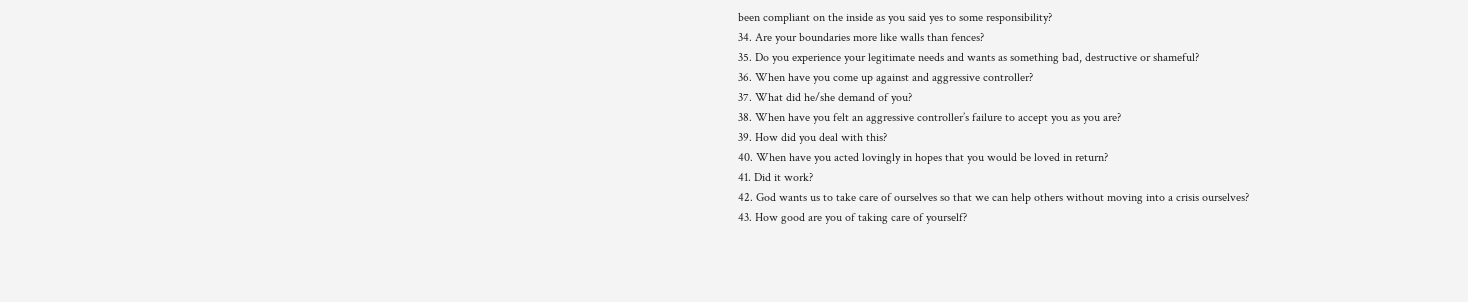been compliant on the inside as you said yes to some responsibility?
34. Are your boundaries more like walls than fences?
35. Do you experience your legitimate needs and wants as something bad, destructive or shameful?
36. When have you come up against and aggressive controller?
37. What did he/she demand of you?
38. When have you felt an aggressive controller’s failure to accept you as you are?
39. How did you deal with this?
40. When have you acted lovingly in hopes that you would be loved in return?
41. Did it work?
42. God wants us to take care of ourselves so that we can help others without moving into a crisis ourselves?
43. How good are you of taking care of yourself?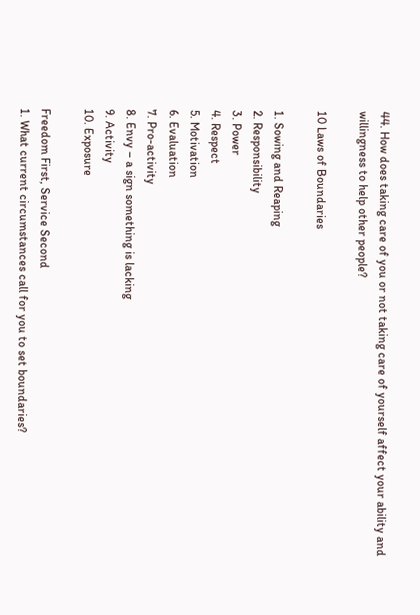44. How does taking care of you or not taking care of yourself affect your ability and willingness to help other people?

10 Laws of Boundaries

1. Sowing and Reaping
2. Responsibility
3. Power
4. Respect
5. Motivation
6. Evaluation
7. Pro-activity
8. Envy – a sign something is lacking
9. Activity
10. Exposure

Freedom First, Service Second
1. What current circumstances call for you to set boundaries?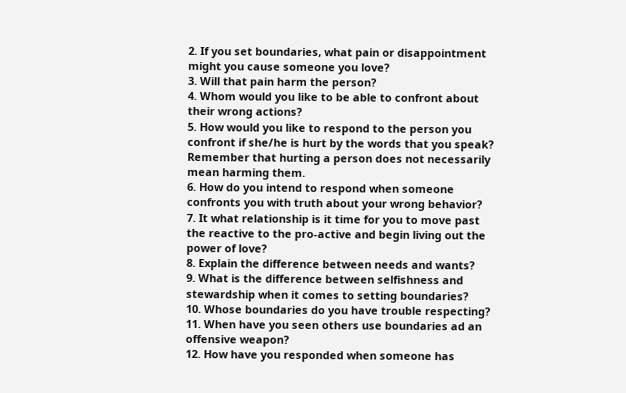2. If you set boundaries, what pain or disappointment might you cause someone you love?
3. Will that pain harm the person?
4. Whom would you like to be able to confront about their wrong actions?
5. How would you like to respond to the person you confront if she/he is hurt by the words that you speak? Remember that hurting a person does not necessarily mean harming them.
6. How do you intend to respond when someone confronts you with truth about your wrong behavior?
7. It what relationship is it time for you to move past the reactive to the pro-active and begin living out the power of love?
8. Explain the difference between needs and wants?
9. What is the difference between selfishness and stewardship when it comes to setting boundaries?
10. Whose boundaries do you have trouble respecting?
11. When have you seen others use boundaries ad an offensive weapon?
12. How have you responded when someone has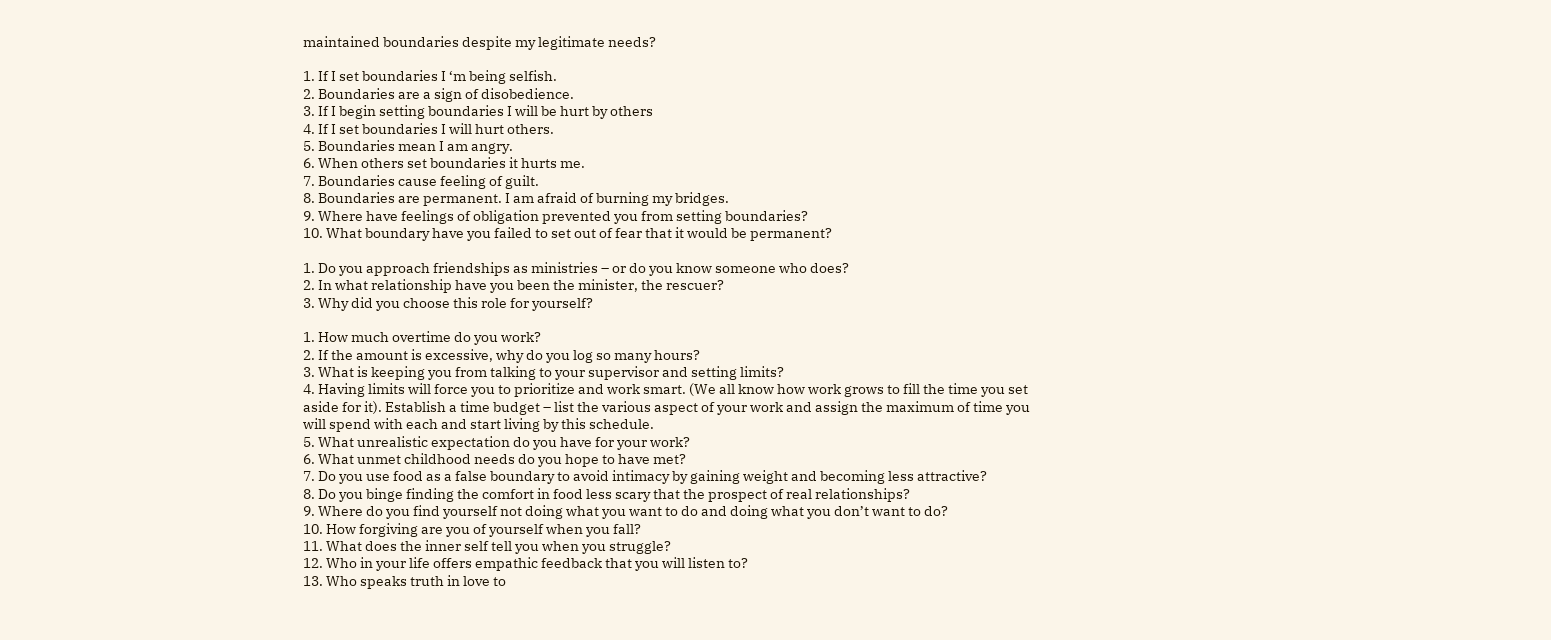maintained boundaries despite my legitimate needs?

1. If I set boundaries I ‘m being selfish.
2. Boundaries are a sign of disobedience.
3. If I begin setting boundaries I will be hurt by others
4. If I set boundaries I will hurt others.
5. Boundaries mean I am angry.
6. When others set boundaries it hurts me.
7. Boundaries cause feeling of guilt.
8. Boundaries are permanent. I am afraid of burning my bridges.
9. Where have feelings of obligation prevented you from setting boundaries?
10. What boundary have you failed to set out of fear that it would be permanent?

1. Do you approach friendships as ministries – or do you know someone who does?
2. In what relationship have you been the minister, the rescuer?
3. Why did you choose this role for yourself?

1. How much overtime do you work?
2. If the amount is excessive, why do you log so many hours?
3. What is keeping you from talking to your supervisor and setting limits?
4. Having limits will force you to prioritize and work smart. (We all know how work grows to fill the time you set aside for it). Establish a time budget – list the various aspect of your work and assign the maximum of time you will spend with each and start living by this schedule.
5. What unrealistic expectation do you have for your work?
6. What unmet childhood needs do you hope to have met?
7. Do you use food as a false boundary to avoid intimacy by gaining weight and becoming less attractive?
8. Do you binge finding the comfort in food less scary that the prospect of real relationships?
9. Where do you find yourself not doing what you want to do and doing what you don’t want to do?
10. How forgiving are you of yourself when you fall?
11. What does the inner self tell you when you struggle?
12. Who in your life offers empathic feedback that you will listen to?
13. Who speaks truth in love to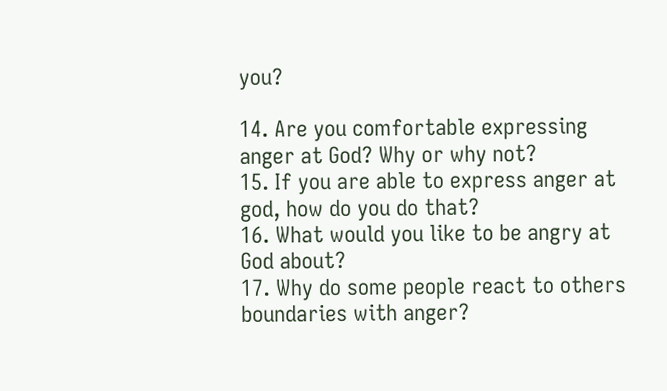you?

14. Are you comfortable expressing anger at God? Why or why not?
15. If you are able to express anger at god, how do you do that?
16. What would you like to be angry at God about?
17. Why do some people react to others boundaries with anger?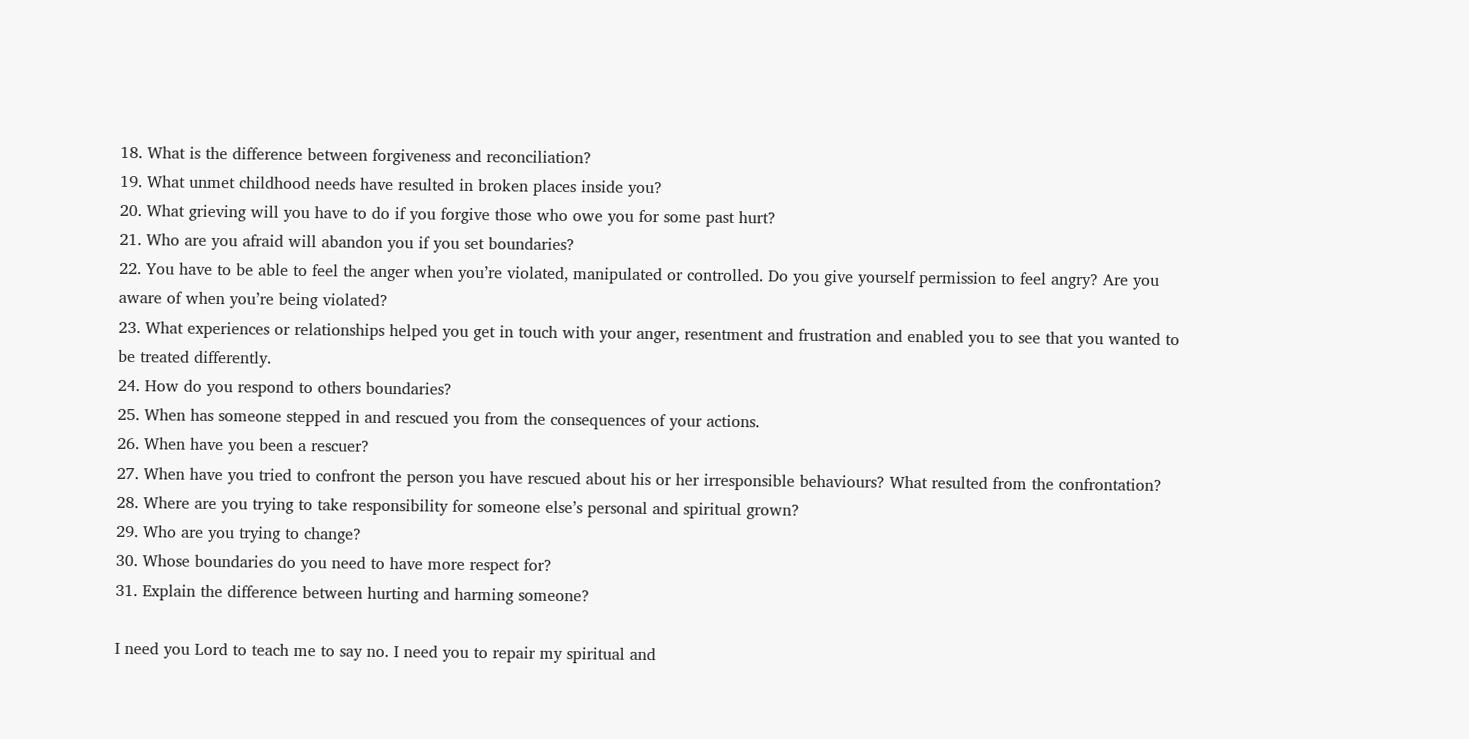18. What is the difference between forgiveness and reconciliation?
19. What unmet childhood needs have resulted in broken places inside you?
20. What grieving will you have to do if you forgive those who owe you for some past hurt?
21. Who are you afraid will abandon you if you set boundaries?
22. You have to be able to feel the anger when you’re violated, manipulated or controlled. Do you give yourself permission to feel angry? Are you aware of when you’re being violated?
23. What experiences or relationships helped you get in touch with your anger, resentment and frustration and enabled you to see that you wanted to be treated differently.
24. How do you respond to others boundaries?
25. When has someone stepped in and rescued you from the consequences of your actions.
26. When have you been a rescuer?
27. When have you tried to confront the person you have rescued about his or her irresponsible behaviours? What resulted from the confrontation?
28. Where are you trying to take responsibility for someone else’s personal and spiritual grown?
29. Who are you trying to change?
30. Whose boundaries do you need to have more respect for?
31. Explain the difference between hurting and harming someone?

I need you Lord to teach me to say no. I need you to repair my spiritual and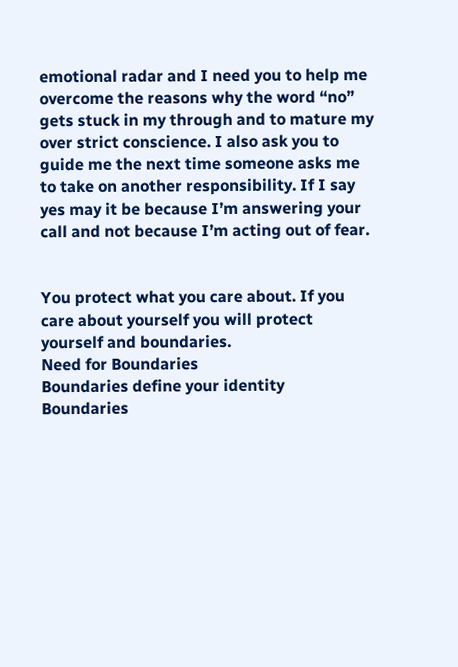emotional radar and I need you to help me overcome the reasons why the word “no” gets stuck in my through and to mature my over strict conscience. I also ask you to guide me the next time someone asks me to take on another responsibility. If I say yes may it be because I’m answering your call and not because I’m acting out of fear.


You protect what you care about. If you care about yourself you will protect yourself and boundaries.
Need for Boundaries
Boundaries define your identity
Boundaries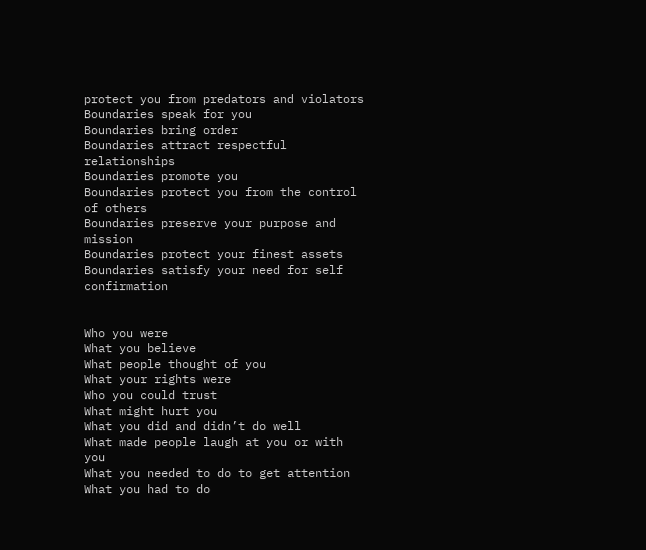protect you from predators and violators
Boundaries speak for you
Boundaries bring order
Boundaries attract respectful relationships
Boundaries promote you
Boundaries protect you from the control of others
Boundaries preserve your purpose and mission
Boundaries protect your finest assets
Boundaries satisfy your need for self confirmation


Who you were
What you believe
What people thought of you
What your rights were
Who you could trust
What might hurt you
What you did and didn’t do well
What made people laugh at you or with you
What you needed to do to get attention
What you had to do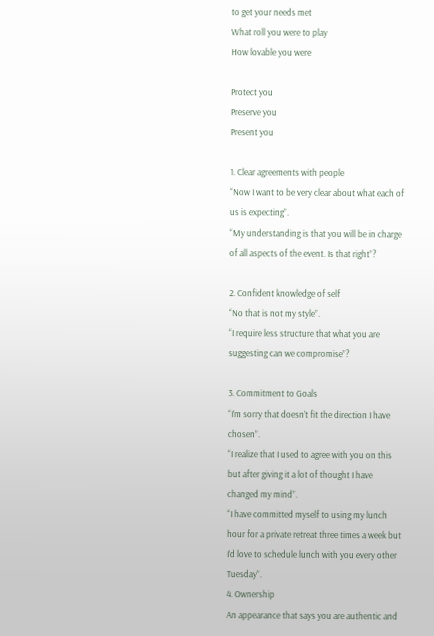to get your needs met
What roll you were to play
How lovable you were

Protect you
Preserve you
Present you

1. Clear agreements with people
“Now I want to be very clear about what each of us is expecting”.
“My understanding is that you will be in charge of all aspects of the event. Is that right”?

2. Confident knowledge of self
“No that is not my style”.
“I require less structure that what you are suggesting can we compromise”?

3. Commitment to Goals
“I’m sorry that doesn’t fit the direction I have chosen”.
“I realize that I used to agree with you on this but after giving it a lot of thought I have changed my mind”.
“I have committed myself to using my lunch hour for a private retreat three times a week but I’d love to schedule lunch with you every other Tuesday”.
4. Ownership
An appearance that says you are authentic and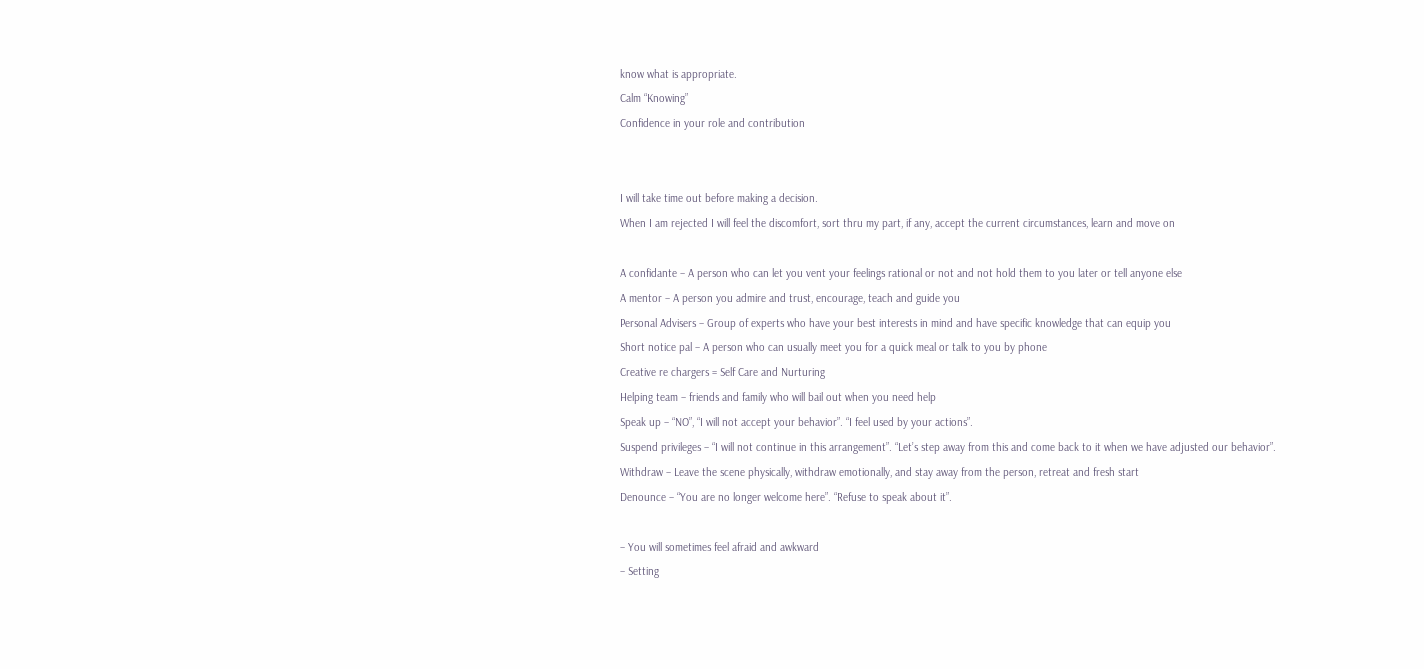know what is appropriate.
Calm “Knowing”
Confidence in your role and contribution


I will take time out before making a decision.
When I am rejected I will feel the discomfort, sort thru my part, if any, accept the current circumstances, learn and move on

A confidante – A person who can let you vent your feelings rational or not and not hold them to you later or tell anyone else
A mentor – A person you admire and trust, encourage, teach and guide you
Personal Advisers – Group of experts who have your best interests in mind and have specific knowledge that can equip you
Short notice pal – A person who can usually meet you for a quick meal or talk to you by phone
Creative re chargers = Self Care and Nurturing
Helping team – friends and family who will bail out when you need help
Speak up – “NO”, “I will not accept your behavior”. “I feel used by your actions”.
Suspend privileges – “I will not continue in this arrangement”. “Let’s step away from this and come back to it when we have adjusted our behavior”.
Withdraw – Leave the scene physically, withdraw emotionally, and stay away from the person, retreat and fresh start
Denounce – “You are no longer welcome here”. “Refuse to speak about it”.

– You will sometimes feel afraid and awkward
– Setting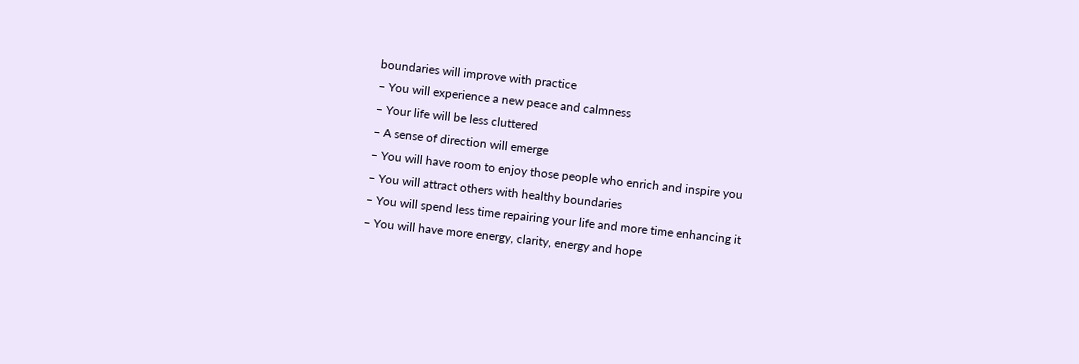boundaries will improve with practice
– You will experience a new peace and calmness
– Your life will be less cluttered
– A sense of direction will emerge
– You will have room to enjoy those people who enrich and inspire you
– You will attract others with healthy boundaries
– You will spend less time repairing your life and more time enhancing it
– You will have more energy, clarity, energy and hope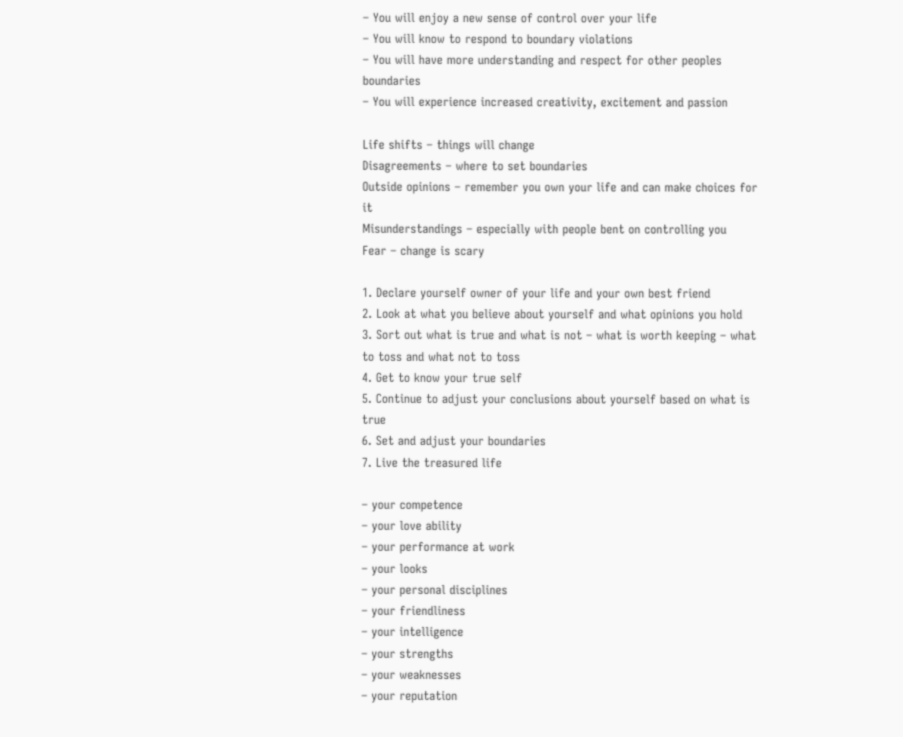– You will enjoy a new sense of control over your life
– You will know to respond to boundary violations
– You will have more understanding and respect for other peoples boundaries
– You will experience increased creativity, excitement and passion

Life shifts – things will change
Disagreements – where to set boundaries
Outside opinions – remember you own your life and can make choices for it
Misunderstandings – especially with people bent on controlling you
Fear – change is scary

1. Declare yourself owner of your life and your own best friend
2. Look at what you believe about yourself and what opinions you hold
3. Sort out what is true and what is not – what is worth keeping – what to toss and what not to toss
4. Get to know your true self
5. Continue to adjust your conclusions about yourself based on what is true
6. Set and adjust your boundaries
7. Live the treasured life

– your competence
– your love ability
– your performance at work
– your looks
– your personal disciplines
– your friendliness
– your intelligence
– your strengths
– your weaknesses
– your reputation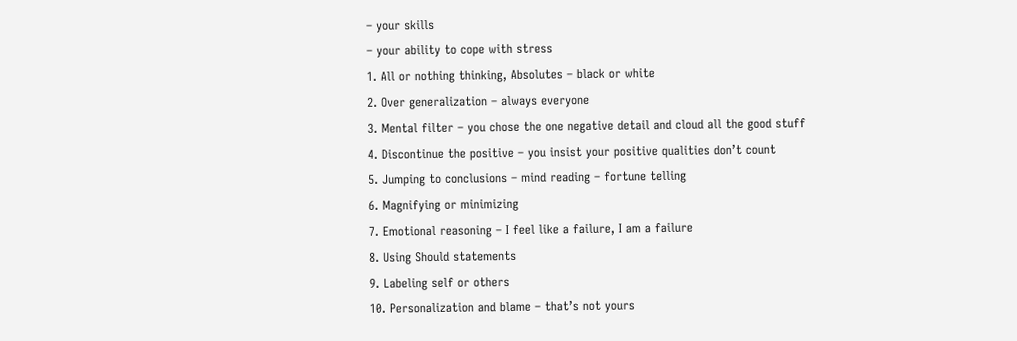– your skills
– your ability to cope with stress
1. All or nothing thinking, Absolutes – black or white
2. Over generalization – always everyone
3. Mental filter – you chose the one negative detail and cloud all the good stuff
4. Discontinue the positive – you insist your positive qualities don’t count
5. Jumping to conclusions – mind reading – fortune telling
6. Magnifying or minimizing
7. Emotional reasoning – I feel like a failure, I am a failure
8. Using Should statements
9. Labeling self or others
10. Personalization and blame – that’s not yours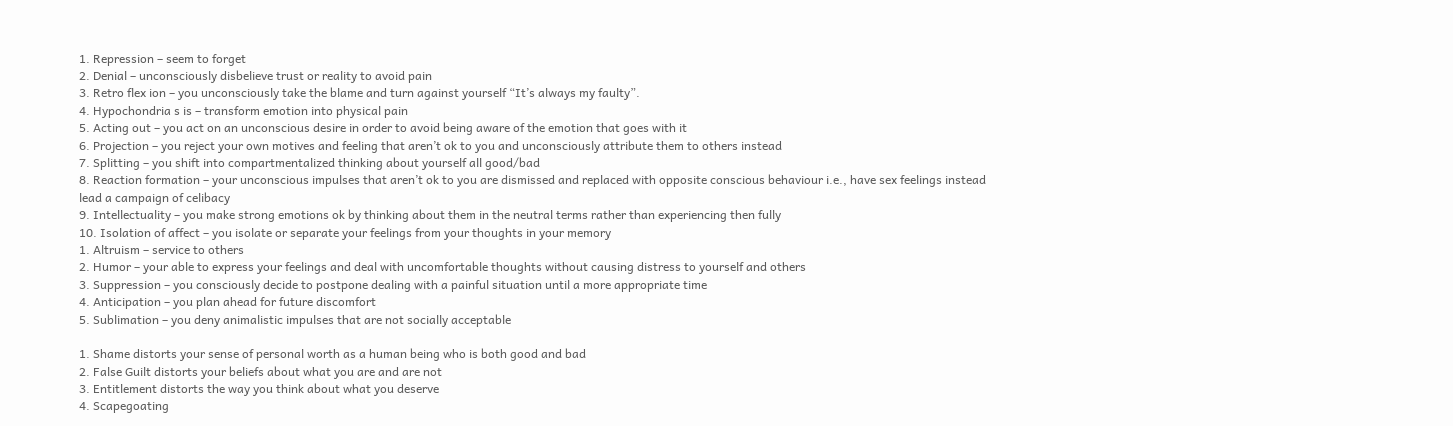1. Repression – seem to forget
2. Denial – unconsciously disbelieve trust or reality to avoid pain
3. Retro flex ion – you unconsciously take the blame and turn against yourself “It’s always my faulty”.
4. Hypochondria s is – transform emotion into physical pain
5. Acting out – you act on an unconscious desire in order to avoid being aware of the emotion that goes with it
6. Projection – you reject your own motives and feeling that aren’t ok to you and unconsciously attribute them to others instead
7. Splitting – you shift into compartmentalized thinking about yourself all good/bad
8. Reaction formation – your unconscious impulses that aren’t ok to you are dismissed and replaced with opposite conscious behaviour i.e., have sex feelings instead lead a campaign of celibacy
9. Intellectuality – you make strong emotions ok by thinking about them in the neutral terms rather than experiencing then fully
10. Isolation of affect – you isolate or separate your feelings from your thoughts in your memory
1. Altruism – service to others
2. Humor – your able to express your feelings and deal with uncomfortable thoughts without causing distress to yourself and others
3. Suppression – you consciously decide to postpone dealing with a painful situation until a more appropriate time
4. Anticipation – you plan ahead for future discomfort
5. Sublimation – you deny animalistic impulses that are not socially acceptable

1. Shame distorts your sense of personal worth as a human being who is both good and bad
2. False Guilt distorts your beliefs about what you are and are not
3. Entitlement distorts the way you think about what you deserve
4. Scapegoating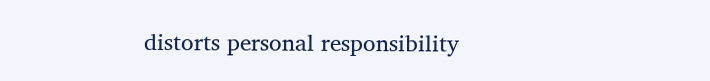distorts personal responsibility